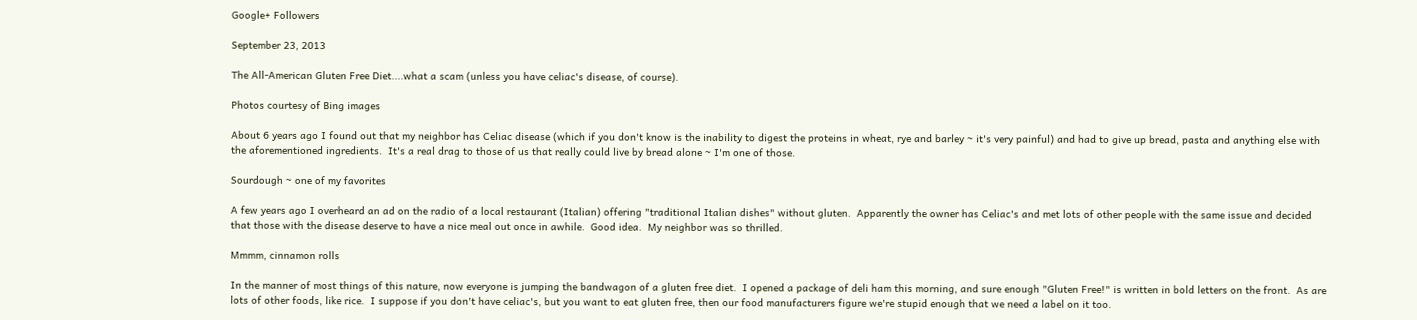Google+ Followers

September 23, 2013

The All-American Gluten Free Diet....what a scam (unless you have celiac's disease, of course).

Photos courtesy of Bing images

About 6 years ago I found out that my neighbor has Celiac disease (which if you don't know is the inability to digest the proteins in wheat, rye and barley ~ it's very painful) and had to give up bread, pasta and anything else with the aforementioned ingredients.  It's a real drag to those of us that really could live by bread alone ~ I'm one of those.

Sourdough ~ one of my favorites

A few years ago I overheard an ad on the radio of a local restaurant (Italian) offering "traditional Italian dishes" without gluten.  Apparently the owner has Celiac's and met lots of other people with the same issue and decided that those with the disease deserve to have a nice meal out once in awhile.  Good idea.  My neighbor was so thrilled.

Mmmm, cinnamon rolls

In the manner of most things of this nature, now everyone is jumping the bandwagon of a gluten free diet.  I opened a package of deli ham this morning, and sure enough "Gluten Free!" is written in bold letters on the front.  As are lots of other foods, like rice.  I suppose if you don't have celiac's, but you want to eat gluten free, then our food manufacturers figure we're stupid enough that we need a label on it too.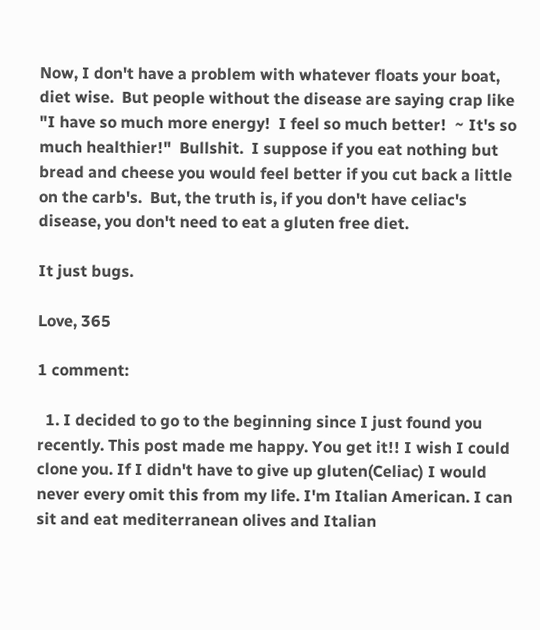Now, I don't have a problem with whatever floats your boat, diet wise.  But people without the disease are saying crap like "I have so much more energy!  I feel so much better!  ~ It's so much healthier!"  Bullshit.  I suppose if you eat nothing but bread and cheese you would feel better if you cut back a little on the carb's.  But, the truth is, if you don't have celiac's disease, you don't need to eat a gluten free diet.

It just bugs.

Love, 365

1 comment:

  1. I decided to go to the beginning since I just found you recently. This post made me happy. You get it!! I wish I could clone you. If I didn't have to give up gluten(Celiac) I would never every omit this from my life. I'm Italian American. I can sit and eat mediterranean olives and Italian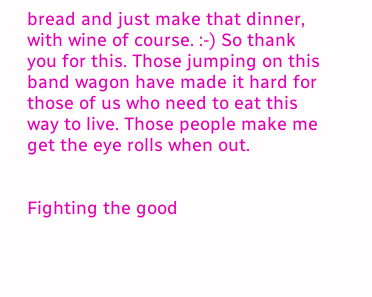bread and just make that dinner, with wine of course. :-) So thank you for this. Those jumping on this band wagon have made it hard for those of us who need to eat this way to live. Those people make me get the eye rolls when out.


Fighting the good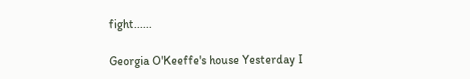fight......

Georgia O'Keeffe's house Yesterday I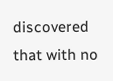discovered that with no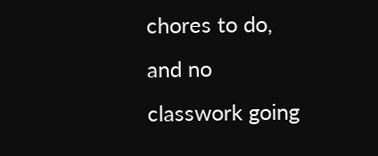chores to do, and no classwork going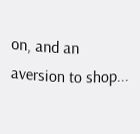on, and an aversion to shop...